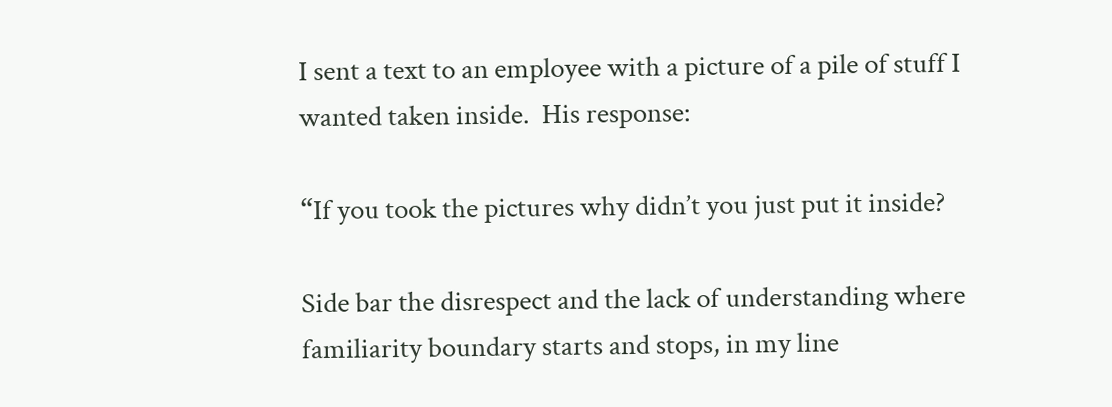I sent a text to an employee with a picture of a pile of stuff I wanted taken inside.  His response:

“If you took the pictures why didn’t you just put it inside?

Side bar the disrespect and the lack of understanding where familiarity boundary starts and stops, in my line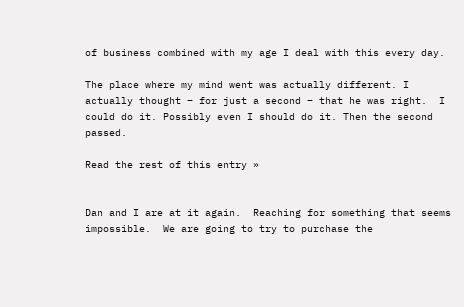of business combined with my age I deal with this every day.

The place where my mind went was actually different. I actually thought – for just a second – that he was right.  I could do it. Possibly even I should do it. Then the second passed.

Read the rest of this entry »


Dan and I are at it again.  Reaching for something that seems impossible.  We are going to try to purchase the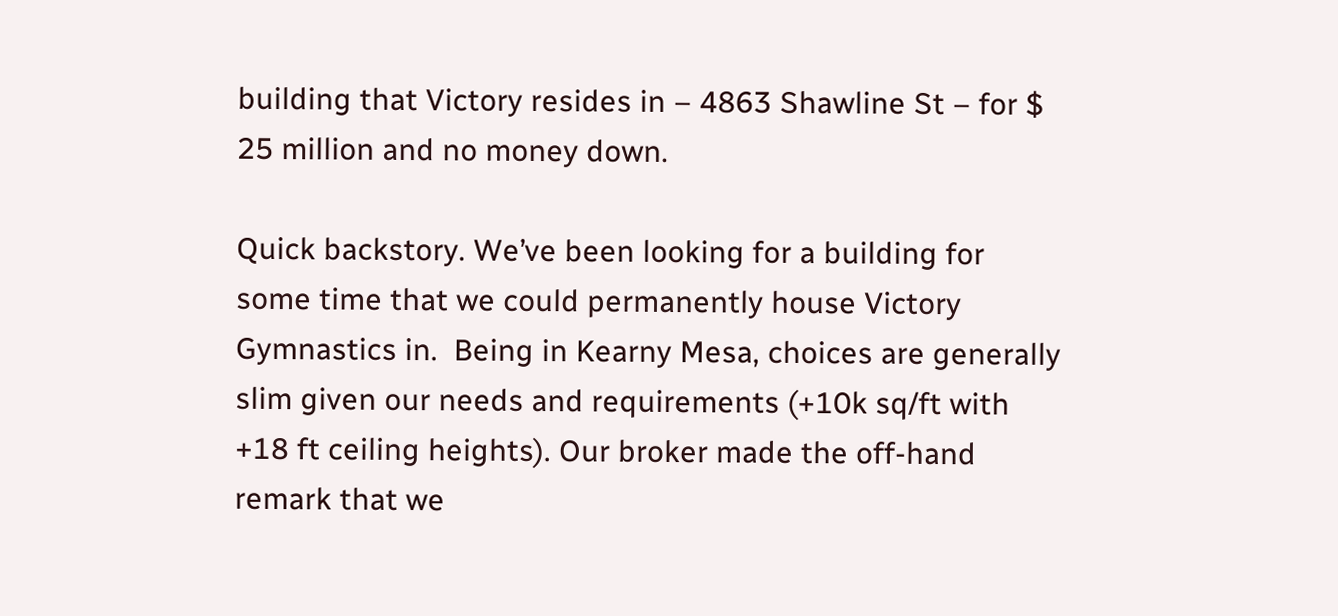building that Victory resides in – 4863 Shawline St – for $ 25 million and no money down.

Quick backstory. We’ve been looking for a building for some time that we could permanently house Victory Gymnastics in.  Being in Kearny Mesa, choices are generally slim given our needs and requirements (+10k sq/ft with +18 ft ceiling heights). Our broker made the off-hand remark that we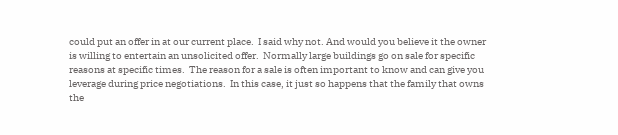could put an offer in at our current place.  I said why not. And would you believe it the owner is willing to entertain an unsolicited offer.  Normally large buildings go on sale for specific reasons at specific times.  The reason for a sale is often important to know and can give you leverage during price negotiations.  In this case, it just so happens that the family that owns the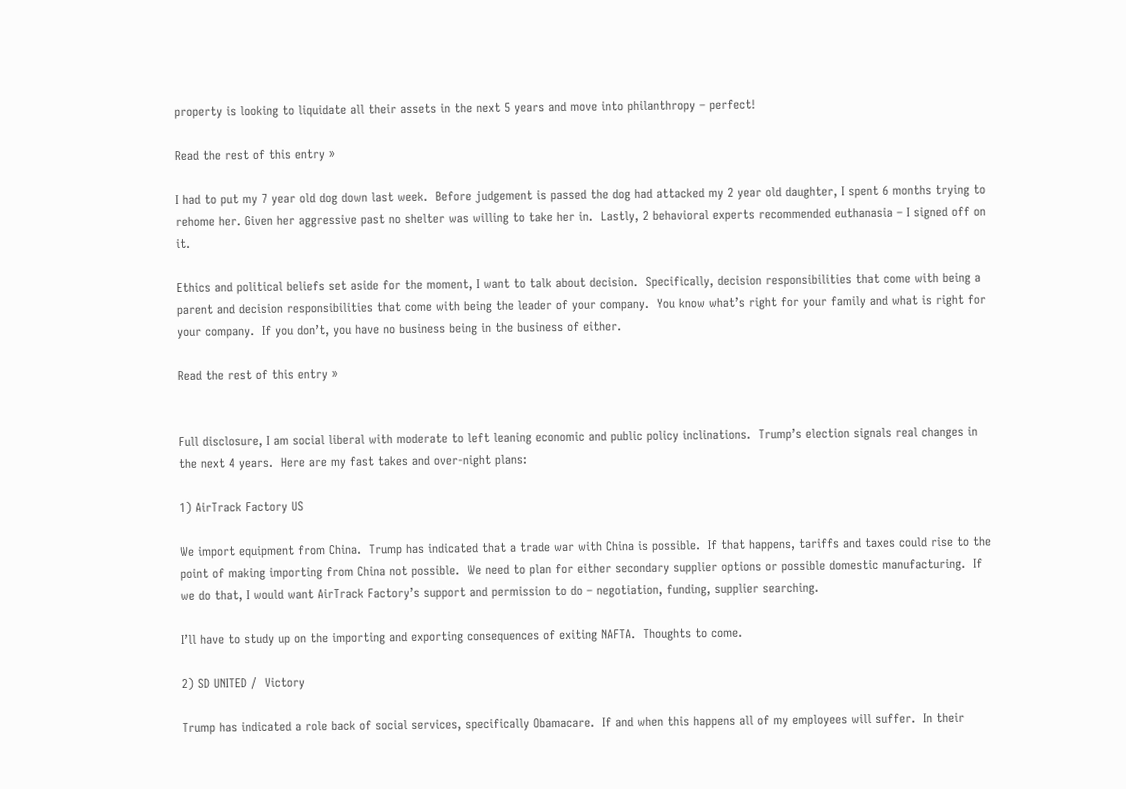property is looking to liquidate all their assets in the next 5 years and move into philanthropy – perfect!

Read the rest of this entry »

I had to put my 7 year old dog down last week.  Before judgement is passed the dog had attacked my 2 year old daughter, I spent 6 months trying to rehome her. Given her aggressive past no shelter was willing to take her in.  Lastly, 2 behavioral experts recommended euthanasia – I signed off on it.

Ethics and political beliefs set aside for the moment, I want to talk about decision.  Specifically, decision responsibilities that come with being a parent and decision responsibilities that come with being the leader of your company.  You know what’s right for your family and what is right for your company.  If you don’t, you have no business being in the business of either.

Read the rest of this entry »


Full disclosure, I am social liberal with moderate to left leaning economic and public policy inclinations.  Trump’s election signals real changes in the next 4 years.  Here are my fast takes and over-night plans:

1) AirTrack Factory US

We import equipment from China.  Trump has indicated that a trade war with China is possible.  If that happens, tariffs and taxes could rise to the point of making importing from China not possible.  We need to plan for either secondary supplier options or possible domestic manufacturing.  If we do that, I would want AirTrack Factory’s support and permission to do – negotiation, funding, supplier searching.

I’ll have to study up on the importing and exporting consequences of exiting NAFTA.  Thoughts to come.

2) SD UNITED /  Victory

Trump has indicated a role back of social services, specifically Obamacare.  If and when this happens all of my employees will suffer.  In their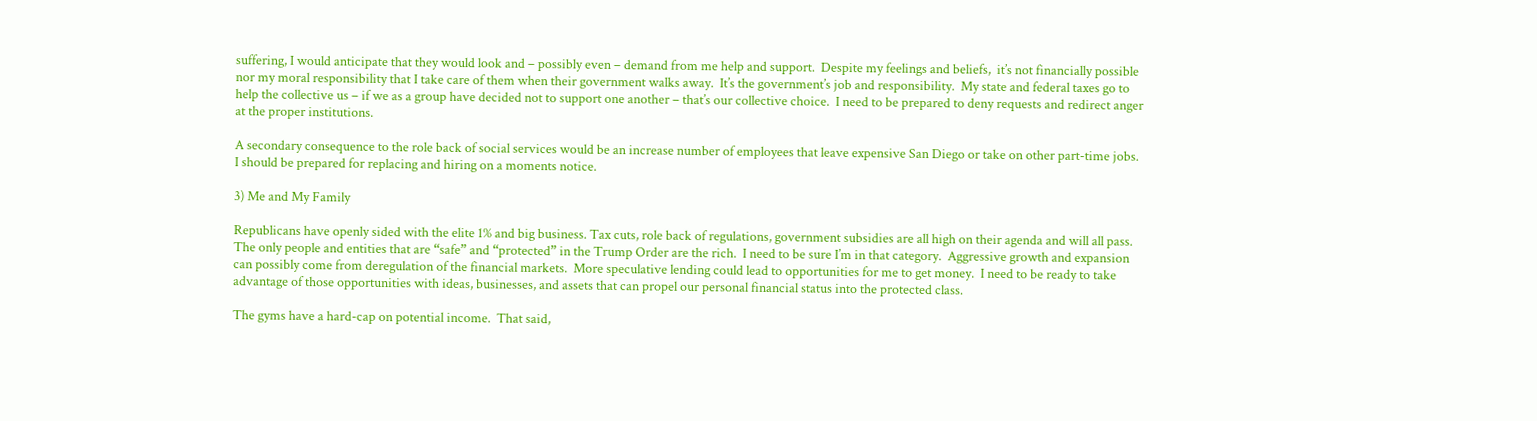suffering, I would anticipate that they would look and – possibly even – demand from me help and support.  Despite my feelings and beliefs,  it’s not financially possible nor my moral responsibility that I take care of them when their government walks away.  It’s the government’s job and responsibility.  My state and federal taxes go to help the collective us – if we as a group have decided not to support one another – that’s our collective choice.  I need to be prepared to deny requests and redirect anger at the proper institutions.

A secondary consequence to the role back of social services would be an increase number of employees that leave expensive San Diego or take on other part-time jobs.  I should be prepared for replacing and hiring on a moments notice.

3) Me and My Family

Republicans have openly sided with the elite 1% and big business. Tax cuts, role back of regulations, government subsidies are all high on their agenda and will all pass.  The only people and entities that are “safe” and “protected” in the Trump Order are the rich.  I need to be sure I’m in that category.  Aggressive growth and expansion can possibly come from deregulation of the financial markets.  More speculative lending could lead to opportunities for me to get money.  I need to be ready to take advantage of those opportunities with ideas, businesses, and assets that can propel our personal financial status into the protected class.

The gyms have a hard-cap on potential income.  That said,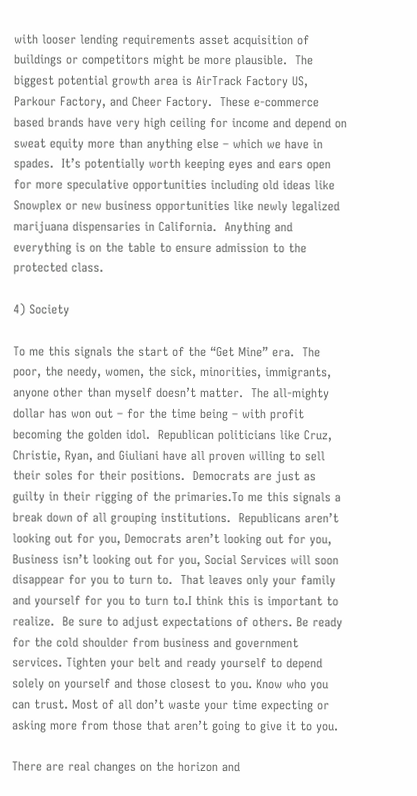with looser lending requirements asset acquisition of buildings or competitors might be more plausible.  The biggest potential growth area is AirTrack Factory US, Parkour Factory, and Cheer Factory.  These e-commerce based brands have very high ceiling for income and depend on sweat equity more than anything else – which we have in spades.  It’s potentially worth keeping eyes and ears open for more speculative opportunities including old ideas like Snowplex or new business opportunities like newly legalized marijuana dispensaries in California.  Anything and everything is on the table to ensure admission to the protected class.

4) Society

To me this signals the start of the “Get Mine” era.  The poor, the needy, women, the sick, minorities, immigrants, anyone other than myself doesn’t matter.  The all-mighty dollar has won out – for the time being – with profit becoming the golden idol.  Republican politicians like Cruz, Christie, Ryan, and Giuliani have all proven willing to sell their soles for their positions.  Democrats are just as guilty in their rigging of the primaries.To me this signals a break down of all grouping institutions.  Republicans aren’t looking out for you, Democrats aren’t looking out for you, Business isn’t looking out for you, Social Services will soon disappear for you to turn to.  That leaves only your family and yourself for you to turn to.I think this is important to realize.  Be sure to adjust expectations of others. Be ready for the cold shoulder from business and government services. Tighten your belt and ready yourself to depend solely on yourself and those closest to you. Know who you can trust. Most of all don’t waste your time expecting or asking more from those that aren’t going to give it to you.

There are real changes on the horizon and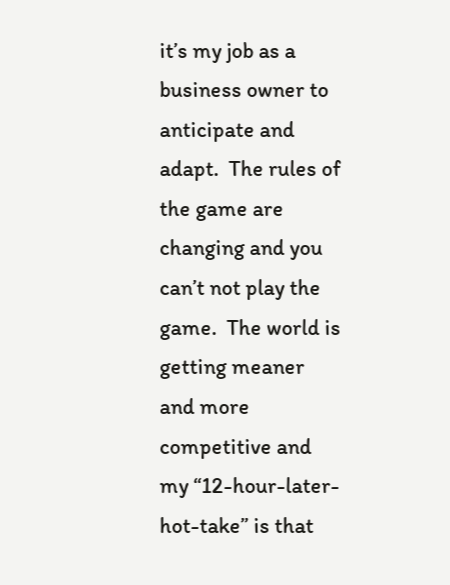it’s my job as a business owner to anticipate and adapt.  The rules of the game are changing and you can’t not play the game.  The world is getting meaner and more competitive and my “12-hour-later-hot-take” is that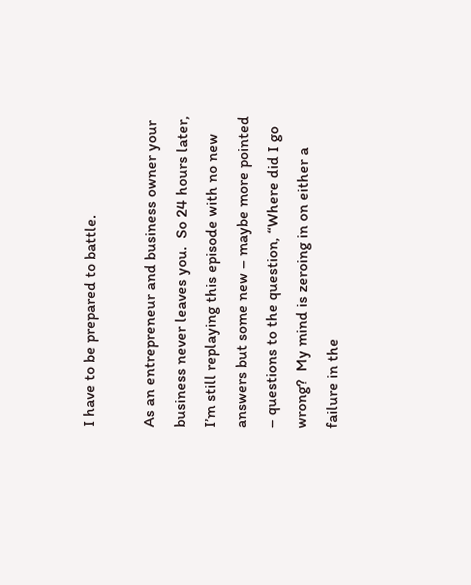I have to be prepared to battle.

As an entrepreneur and business owner your business never leaves you.  So 24 hours later, I’m still replaying this episode with no new answers but some new – maybe more pointed – questions to the question, “Where did I go wrong?  My mind is zeroing in on either a failure in the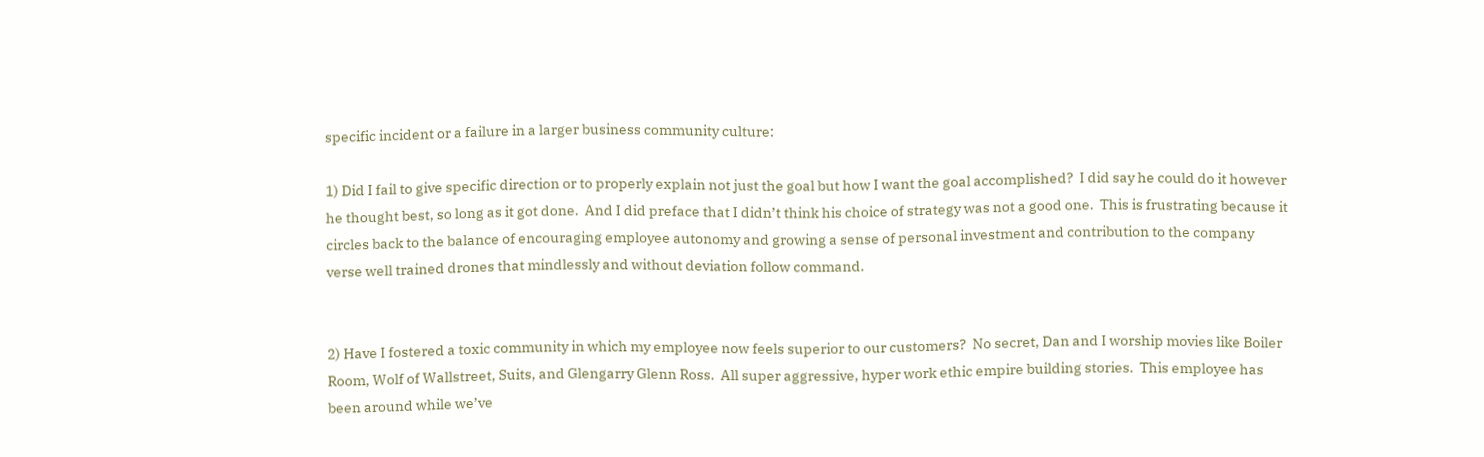specific incident or a failure in a larger business community culture:

1) Did I fail to give specific direction or to properly explain not just the goal but how I want the goal accomplished?  I did say he could do it however he thought best, so long as it got done.  And I did preface that I didn’t think his choice of strategy was not a good one.  This is frustrating because it circles back to the balance of encouraging employee autonomy and growing a sense of personal investment and contribution to the company verse well trained drones that mindlessly and without deviation follow command.


2) Have I fostered a toxic community in which my employee now feels superior to our customers?  No secret, Dan and I worship movies like Boiler Room, Wolf of Wallstreet, Suits, and Glengarry Glenn Ross.  All super aggressive, hyper work ethic empire building stories.  This employee has been around while we’ve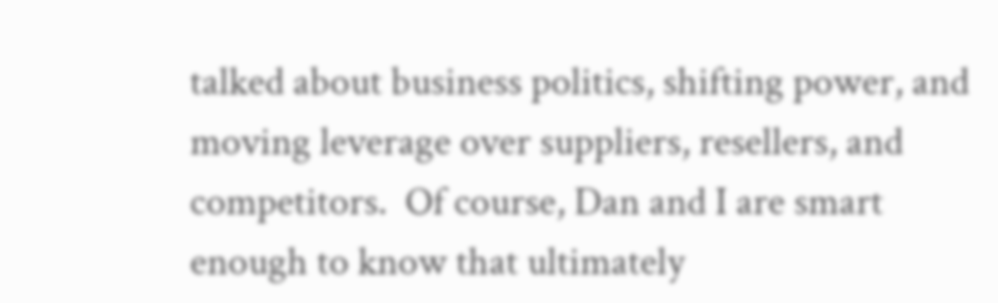talked about business politics, shifting power, and moving leverage over suppliers, resellers, and competitors.  Of course, Dan and I are smart enough to know that ultimately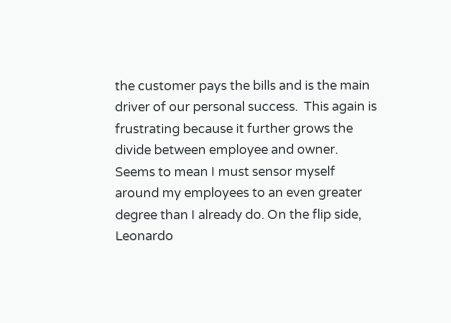the customer pays the bills and is the main driver of our personal success.  This again is frustrating because it further grows the divide between employee and owner. Seems to mean I must sensor myself around my employees to an even greater degree than I already do. On the flip side, Leonardo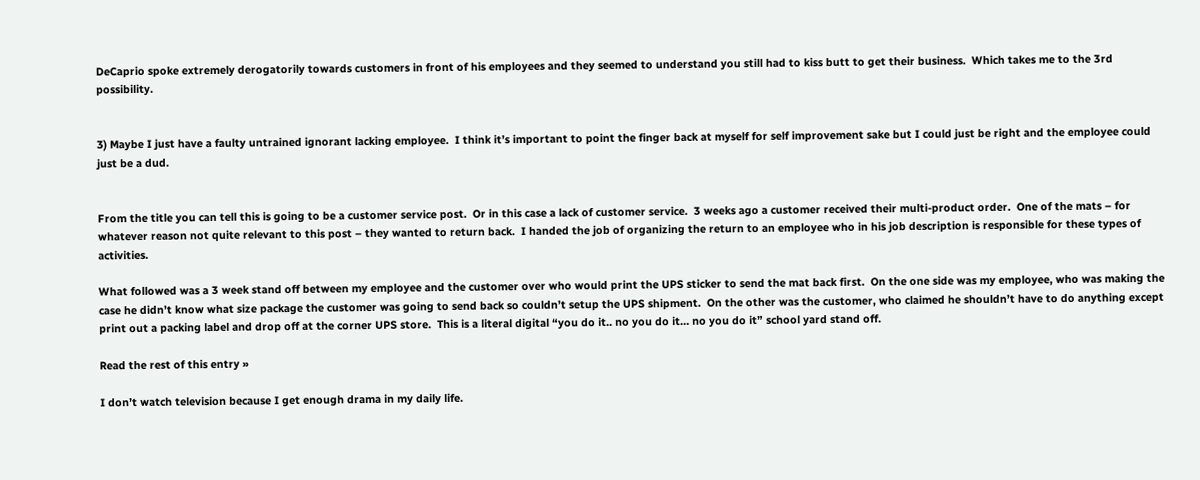DeCaprio spoke extremely derogatorily towards customers in front of his employees and they seemed to understand you still had to kiss butt to get their business.  Which takes me to the 3rd possibility.


3) Maybe I just have a faulty untrained ignorant lacking employee.  I think it’s important to point the finger back at myself for self improvement sake but I could just be right and the employee could just be a dud.


From the title you can tell this is going to be a customer service post.  Or in this case a lack of customer service.  3 weeks ago a customer received their multi-product order.  One of the mats – for whatever reason not quite relevant to this post – they wanted to return back.  I handed the job of organizing the return to an employee who in his job description is responsible for these types of activities.

What followed was a 3 week stand off between my employee and the customer over who would print the UPS sticker to send the mat back first.  On the one side was my employee, who was making the case he didn’t know what size package the customer was going to send back so couldn’t setup the UPS shipment.  On the other was the customer, who claimed he shouldn’t have to do anything except print out a packing label and drop off at the corner UPS store.  This is a literal digital “you do it.. no you do it… no you do it” school yard stand off.

Read the rest of this entry »

I don’t watch television because I get enough drama in my daily life.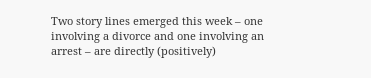Two story lines emerged this week – one involving a divorce and one involving an arrest – are directly (positively)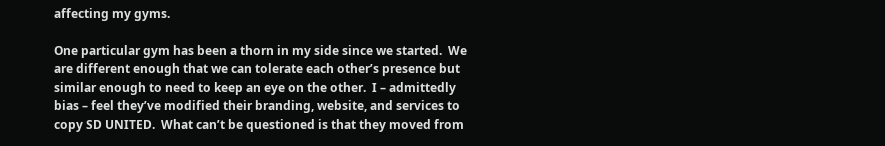affecting my gyms.

One particular gym has been a thorn in my side since we started.  We are different enough that we can tolerate each other’s presence but similar enough to need to keep an eye on the other.  I – admittedly bias – feel they’ve modified their branding, website, and services to copy SD UNITED.  What can’t be questioned is that they moved from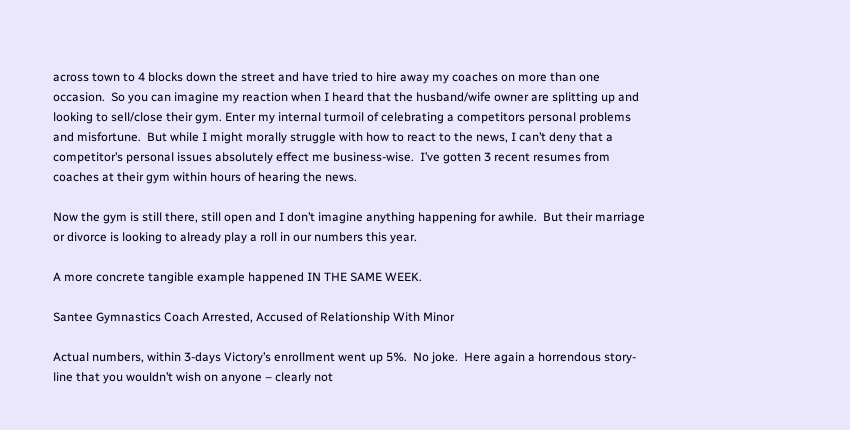across town to 4 blocks down the street and have tried to hire away my coaches on more than one occasion.  So you can imagine my reaction when I heard that the husband/wife owner are splitting up and looking to sell/close their gym. Enter my internal turmoil of celebrating a competitors personal problems and misfortune.  But while I might morally struggle with how to react to the news, I can’t deny that a competitor’s personal issues absolutely effect me business-wise.  I’ve gotten 3 recent resumes from coaches at their gym within hours of hearing the news.

Now the gym is still there, still open and I don’t imagine anything happening for awhile.  But their marriage or divorce is looking to already play a roll in our numbers this year.

A more concrete tangible example happened IN THE SAME WEEK.

Santee Gymnastics Coach Arrested, Accused of Relationship With Minor

Actual numbers, within 3-days Victory’s enrollment went up 5%.  No joke.  Here again a horrendous story-line that you wouldn’t wish on anyone – clearly not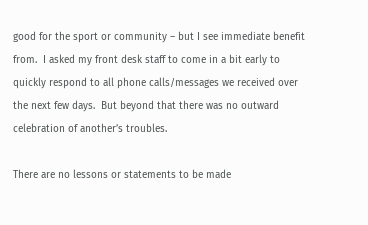good for the sport or community – but I see immediate benefit from.  I asked my front desk staff to come in a bit early to quickly respond to all phone calls/messages we received over the next few days.  But beyond that there was no outward celebration of another’s troubles.

There are no lessons or statements to be made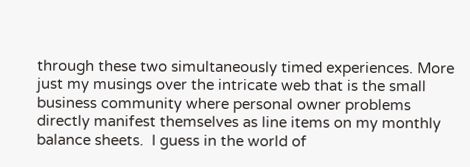through these two simultaneously timed experiences. More just my musings over the intricate web that is the small business community where personal owner problems directly manifest themselves as line items on my monthly balance sheets.  I guess in the world of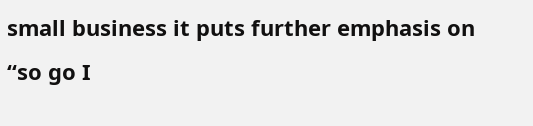small business it puts further emphasis on “so go I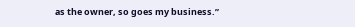as the owner, so goes my business.”